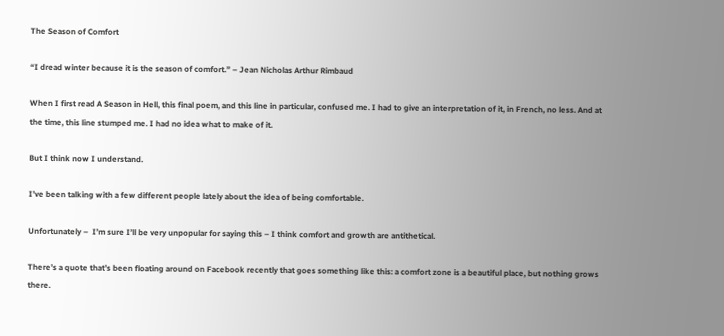The Season of Comfort

“I dread winter because it is the season of comfort.” – Jean Nicholas Arthur Rimbaud

When I first read A Season in Hell, this final poem, and this line in particular, confused me. I had to give an interpretation of it, in French, no less. And at the time, this line stumped me. I had no idea what to make of it.

But I think now I understand.

I’ve been talking with a few different people lately about the idea of being comfortable.

Unfortunately –  I’m sure I’ll be very unpopular for saying this – I think comfort and growth are antithetical.

There’s a quote that’s been floating around on Facebook recently that goes something like this: a comfort zone is a beautiful place, but nothing grows there.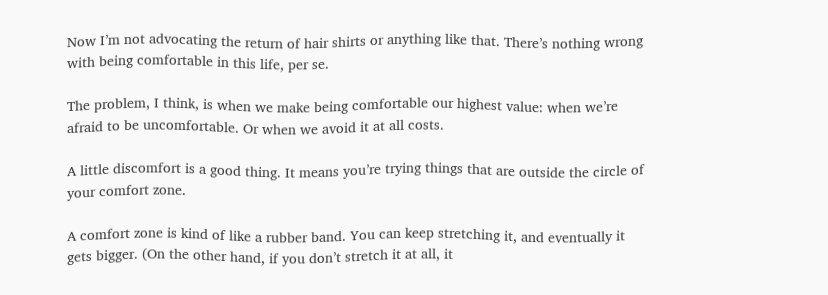Now I’m not advocating the return of hair shirts or anything like that. There’s nothing wrong with being comfortable in this life, per se.

The problem, I think, is when we make being comfortable our highest value: when we’re afraid to be uncomfortable. Or when we avoid it at all costs.

A little discomfort is a good thing. It means you’re trying things that are outside the circle of your comfort zone.

A comfort zone is kind of like a rubber band. You can keep stretching it, and eventually it gets bigger. (On the other hand, if you don’t stretch it at all, it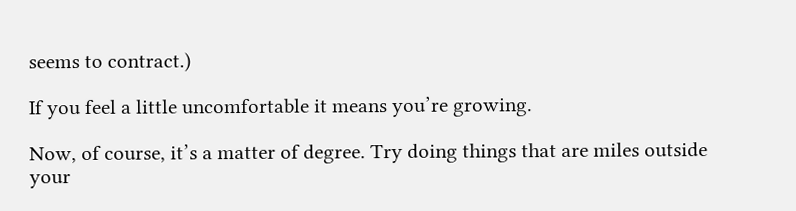seems to contract.)

If you feel a little uncomfortable it means you’re growing.

Now, of course, it’s a matter of degree. Try doing things that are miles outside your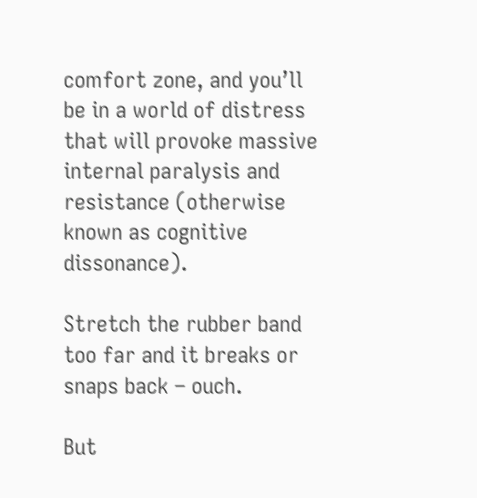comfort zone, and you’ll be in a world of distress that will provoke massive internal paralysis and resistance (otherwise known as cognitive dissonance).

Stretch the rubber band too far and it breaks or snaps back – ouch.

But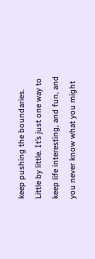keep pushing the boundaries. Little by little. It’s just one way to keep life interesting, and fun, and you never know what you might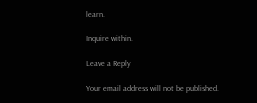learn.

Inquire within.

Leave a Reply

Your email address will not be published.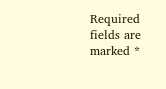Required fields are marked *